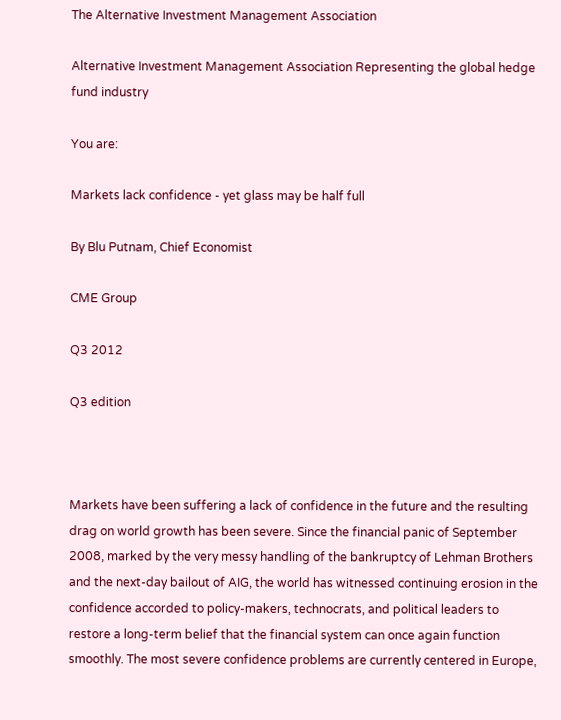The Alternative Investment Management Association

Alternative Investment Management Association Representing the global hedge fund industry

You are:

Markets lack confidence - yet glass may be half full

By Blu Putnam, Chief Economist

CME Group

Q3 2012

Q3 edition



Markets have been suffering a lack of confidence in the future and the resulting drag on world growth has been severe. Since the financial panic of September 2008, marked by the very messy handling of the bankruptcy of Lehman Brothers and the next-day bailout of AIG, the world has witnessed continuing erosion in the confidence accorded to policy-makers, technocrats, and political leaders to restore a long-term belief that the financial system can once again function smoothly. The most severe confidence problems are currently centered in Europe,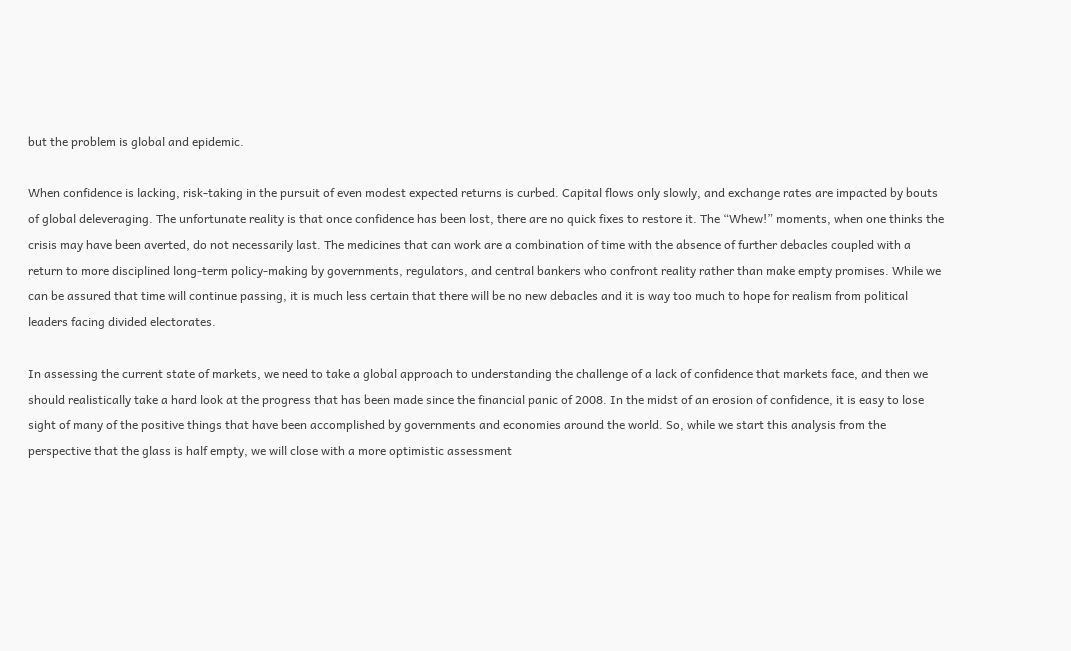but the problem is global and epidemic.

When confidence is lacking, risk-taking in the pursuit of even modest expected returns is curbed. Capital flows only slowly, and exchange rates are impacted by bouts of global deleveraging. The unfortunate reality is that once confidence has been lost, there are no quick fixes to restore it. The “Whew!” moments, when one thinks the crisis may have been averted, do not necessarily last. The medicines that can work are a combination of time with the absence of further debacles coupled with a return to more disciplined long-term policy-making by governments, regulators, and central bankers who confront reality rather than make empty promises. While we can be assured that time will continue passing, it is much less certain that there will be no new debacles and it is way too much to hope for realism from political leaders facing divided electorates.

In assessing the current state of markets, we need to take a global approach to understanding the challenge of a lack of confidence that markets face, and then we should realistically take a hard look at the progress that has been made since the financial panic of 2008. In the midst of an erosion of confidence, it is easy to lose sight of many of the positive things that have been accomplished by governments and economies around the world. So, while we start this analysis from the perspective that the glass is half empty, we will close with a more optimistic assessment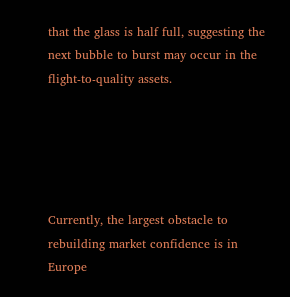that the glass is half full, suggesting the next bubble to burst may occur in the flight-to-quality assets.





Currently, the largest obstacle to rebuilding market confidence is in Europe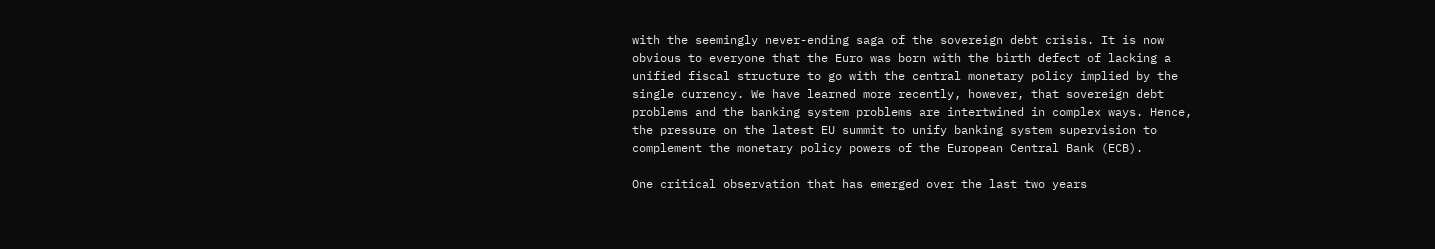with the seemingly never-ending saga of the sovereign debt crisis. It is now obvious to everyone that the Euro was born with the birth defect of lacking a unified fiscal structure to go with the central monetary policy implied by the single currency. We have learned more recently, however, that sovereign debt problems and the banking system problems are intertwined in complex ways. Hence, the pressure on the latest EU summit to unify banking system supervision to complement the monetary policy powers of the European Central Bank (ECB).

One critical observation that has emerged over the last two years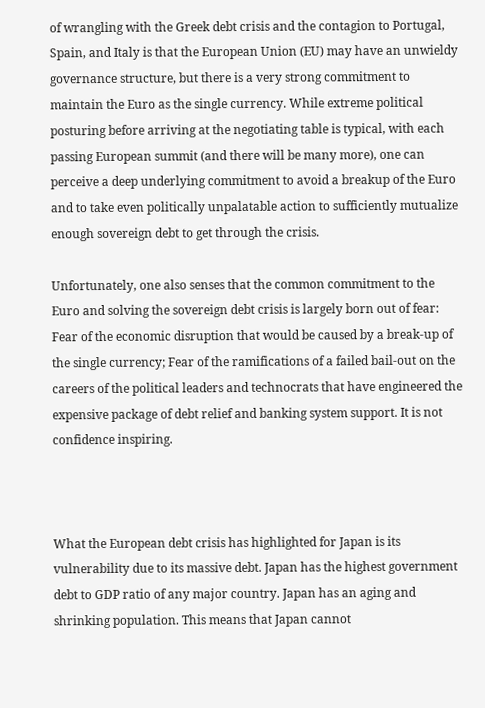of wrangling with the Greek debt crisis and the contagion to Portugal, Spain, and Italy is that the European Union (EU) may have an unwieldy governance structure, but there is a very strong commitment to maintain the Euro as the single currency. While extreme political posturing before arriving at the negotiating table is typical, with each passing European summit (and there will be many more), one can perceive a deep underlying commitment to avoid a breakup of the Euro and to take even politically unpalatable action to sufficiently mutualize enough sovereign debt to get through the crisis.

Unfortunately, one also senses that the common commitment to the Euro and solving the sovereign debt crisis is largely born out of fear: Fear of the economic disruption that would be caused by a break-up of the single currency; Fear of the ramifications of a failed bail-out on the careers of the political leaders and technocrats that have engineered the expensive package of debt relief and banking system support. It is not confidence inspiring.



What the European debt crisis has highlighted for Japan is its vulnerability due to its massive debt. Japan has the highest government debt to GDP ratio of any major country. Japan has an aging and shrinking population. This means that Japan cannot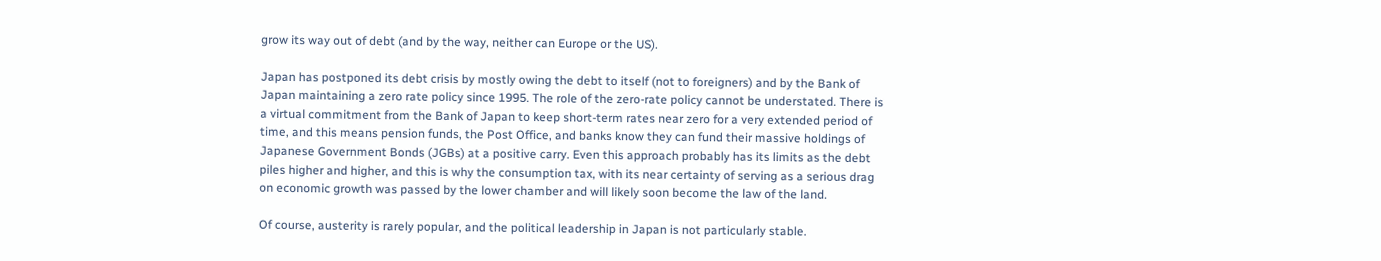grow its way out of debt (and by the way, neither can Europe or the US).

Japan has postponed its debt crisis by mostly owing the debt to itself (not to foreigners) and by the Bank of Japan maintaining a zero rate policy since 1995. The role of the zero-rate policy cannot be understated. There is a virtual commitment from the Bank of Japan to keep short-term rates near zero for a very extended period of time, and this means pension funds, the Post Office, and banks know they can fund their massive holdings of Japanese Government Bonds (JGBs) at a positive carry. Even this approach probably has its limits as the debt piles higher and higher, and this is why the consumption tax, with its near certainty of serving as a serious drag on economic growth was passed by the lower chamber and will likely soon become the law of the land.

Of course, austerity is rarely popular, and the political leadership in Japan is not particularly stable.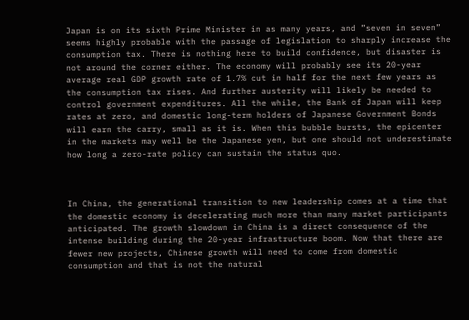Japan is on its sixth Prime Minister in as many years, and ”seven in seven” seems highly probable with the passage of legislation to sharply increase the consumption tax. There is nothing here to build confidence, but disaster is not around the corner either. The economy will probably see its 20-year average real GDP growth rate of 1.7% cut in half for the next few years as the consumption tax rises. And further austerity will likely be needed to control government expenditures. All the while, the Bank of Japan will keep rates at zero, and domestic long-term holders of Japanese Government Bonds will earn the carry, small as it is. When this bubble bursts, the epicenter in the markets may well be the Japanese yen, but one should not underestimate how long a zero-rate policy can sustain the status quo.



In China, the generational transition to new leadership comes at a time that the domestic economy is decelerating much more than many market participants anticipated. The growth slowdown in China is a direct consequence of the intense building during the 20-year infrastructure boom. Now that there are fewer new projects, Chinese growth will need to come from domestic consumption and that is not the natural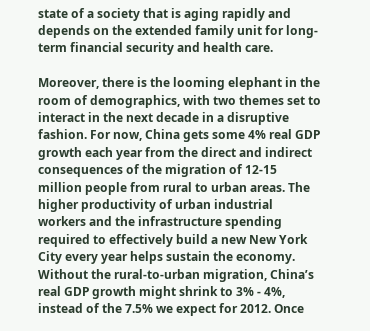state of a society that is aging rapidly and depends on the extended family unit for long-term financial security and health care.

Moreover, there is the looming elephant in the room of demographics, with two themes set to interact in the next decade in a disruptive fashion. For now, China gets some 4% real GDP growth each year from the direct and indirect consequences of the migration of 12-15 million people from rural to urban areas. The higher productivity of urban industrial workers and the infrastructure spending required to effectively build a new New York City every year helps sustain the economy. Without the rural-to-urban migration, China’s real GDP growth might shrink to 3% - 4%, instead of the 7.5% we expect for 2012. Once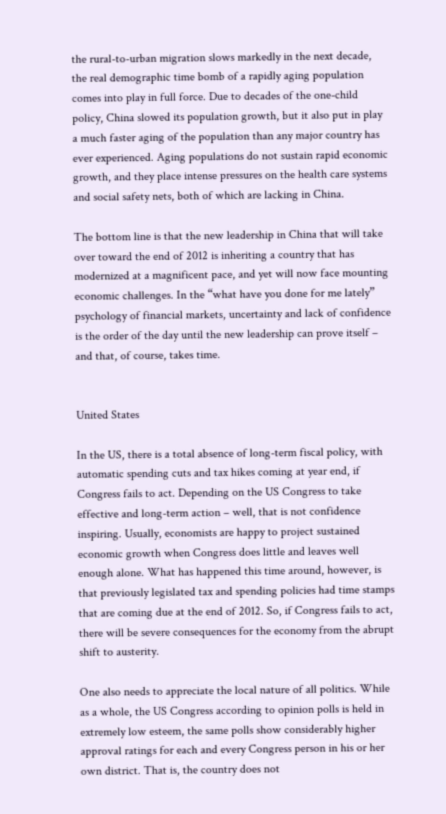the rural-to-urban migration slows markedly in the next decade, the real demographic time bomb of a rapidly aging population comes into play in full force. Due to decades of the one-child policy, China slowed its population growth, but it also put in play a much faster aging of the population than any major country has ever experienced. Aging populations do not sustain rapid economic growth, and they place intense pressures on the health care systems and social safety nets, both of which are lacking in China.

The bottom line is that the new leadership in China that will take over toward the end of 2012 is inheriting a country that has modernized at a magnificent pace, and yet will now face mounting economic challenges. In the “what have you done for me lately” psychology of financial markets, uncertainty and lack of confidence is the order of the day until the new leadership can prove itself – and that, of course, takes time.


United States

In the US, there is a total absence of long-term fiscal policy, with automatic spending cuts and tax hikes coming at year end, if Congress fails to act. Depending on the US Congress to take effective and long-term action – well, that is not confidence inspiring. Usually, economists are happy to project sustained economic growth when Congress does little and leaves well enough alone. What has happened this time around, however, is that previously legislated tax and spending policies had time stamps that are coming due at the end of 2012. So, if Congress fails to act, there will be severe consequences for the economy from the abrupt shift to austerity.

One also needs to appreciate the local nature of all politics. While as a whole, the US Congress according to opinion polls is held in extremely low esteem, the same polls show considerably higher approval ratings for each and every Congress person in his or her own district. That is, the country does not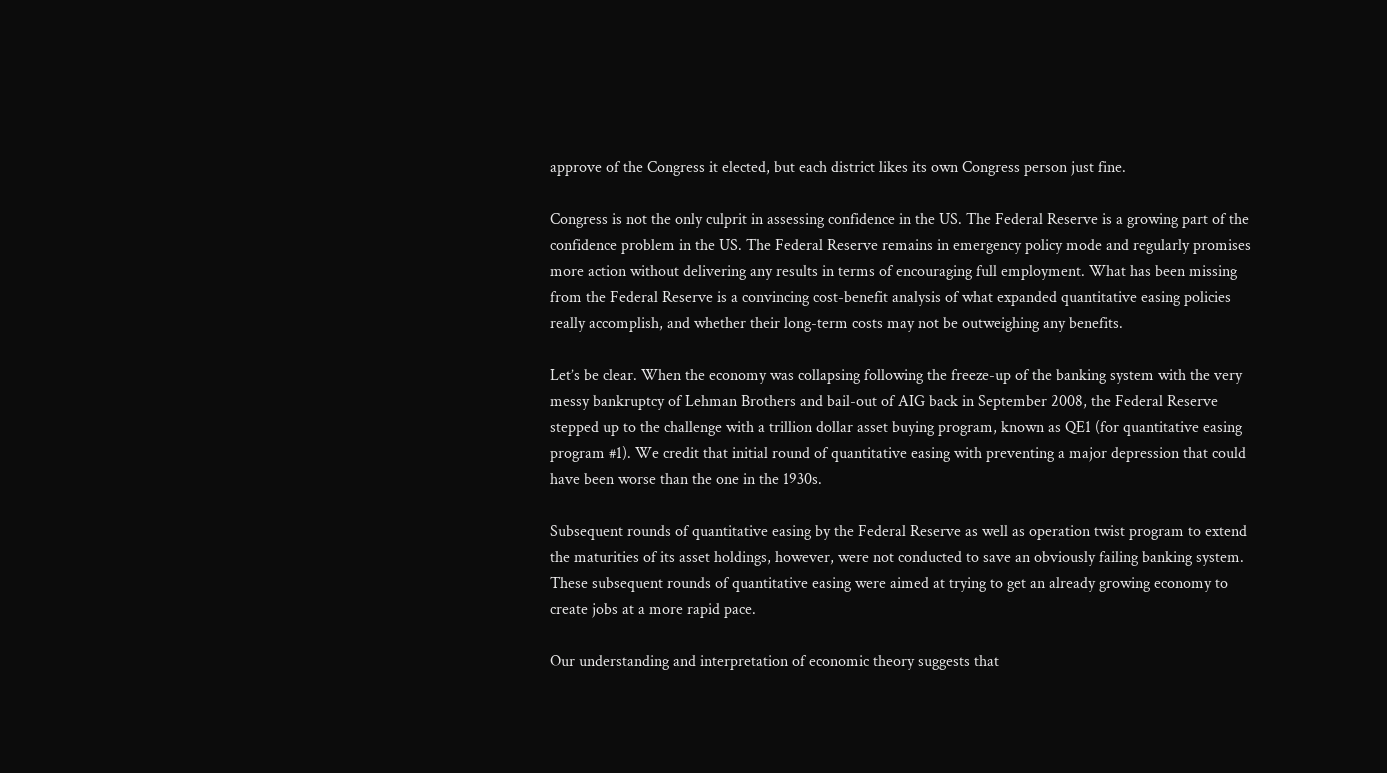approve of the Congress it elected, but each district likes its own Congress person just fine.

Congress is not the only culprit in assessing confidence in the US. The Federal Reserve is a growing part of the confidence problem in the US. The Federal Reserve remains in emergency policy mode and regularly promises more action without delivering any results in terms of encouraging full employment. What has been missing from the Federal Reserve is a convincing cost-benefit analysis of what expanded quantitative easing policies really accomplish, and whether their long-term costs may not be outweighing any benefits.

Let’s be clear. When the economy was collapsing following the freeze-up of the banking system with the very messy bankruptcy of Lehman Brothers and bail-out of AIG back in September 2008, the Federal Reserve stepped up to the challenge with a trillion dollar asset buying program, known as QE1 (for quantitative easing program #1). We credit that initial round of quantitative easing with preventing a major depression that could have been worse than the one in the 1930s.

Subsequent rounds of quantitative easing by the Federal Reserve as well as operation twist program to extend the maturities of its asset holdings, however, were not conducted to save an obviously failing banking system. These subsequent rounds of quantitative easing were aimed at trying to get an already growing economy to create jobs at a more rapid pace.

Our understanding and interpretation of economic theory suggests that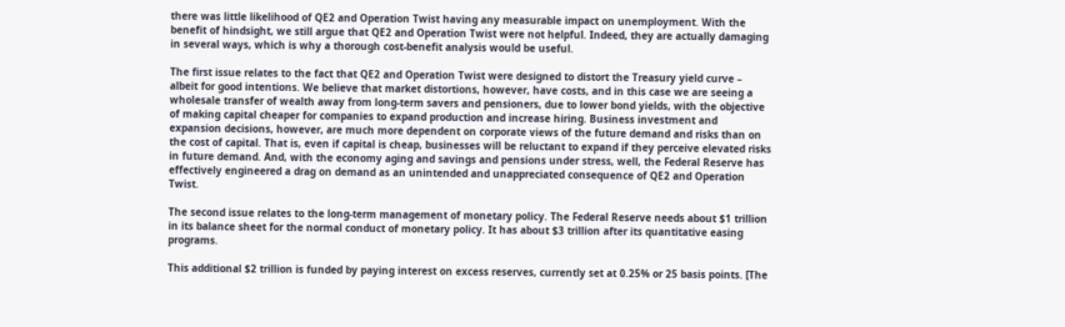there was little likelihood of QE2 and Operation Twist having any measurable impact on unemployment. With the benefit of hindsight, we still argue that QE2 and Operation Twist were not helpful. Indeed, they are actually damaging in several ways, which is why a thorough cost-benefit analysis would be useful.

The first issue relates to the fact that QE2 and Operation Twist were designed to distort the Treasury yield curve – albeit for good intentions. We believe that market distortions, however, have costs, and in this case we are seeing a wholesale transfer of wealth away from long-term savers and pensioners, due to lower bond yields, with the objective of making capital cheaper for companies to expand production and increase hiring. Business investment and expansion decisions, however, are much more dependent on corporate views of the future demand and risks than on the cost of capital. That is, even if capital is cheap, businesses will be reluctant to expand if they perceive elevated risks in future demand. And, with the economy aging and savings and pensions under stress, well, the Federal Reserve has effectively engineered a drag on demand as an unintended and unappreciated consequence of QE2 and Operation Twist.

The second issue relates to the long-term management of monetary policy. The Federal Reserve needs about $1 trillion in its balance sheet for the normal conduct of monetary policy. It has about $3 trillion after its quantitative easing programs.

This additional $2 trillion is funded by paying interest on excess reserves, currently set at 0.25% or 25 basis points. [The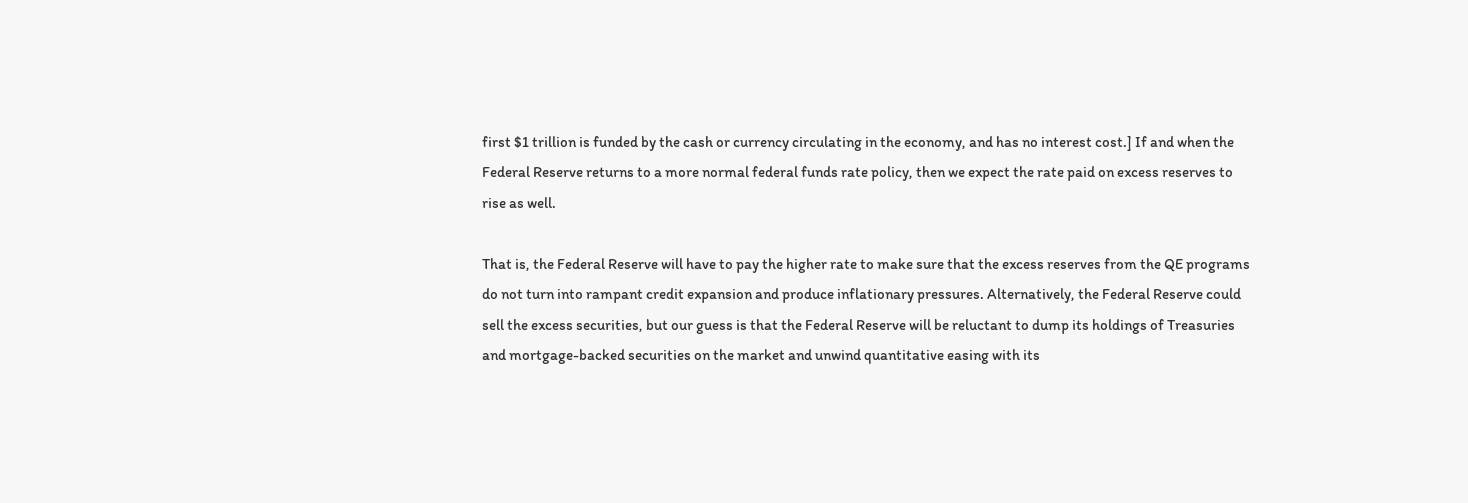first $1 trillion is funded by the cash or currency circulating in the economy, and has no interest cost.] If and when the Federal Reserve returns to a more normal federal funds rate policy, then we expect the rate paid on excess reserves to rise as well.

That is, the Federal Reserve will have to pay the higher rate to make sure that the excess reserves from the QE programs do not turn into rampant credit expansion and produce inflationary pressures. Alternatively, the Federal Reserve could sell the excess securities, but our guess is that the Federal Reserve will be reluctant to dump its holdings of Treasuries and mortgage-backed securities on the market and unwind quantitative easing with its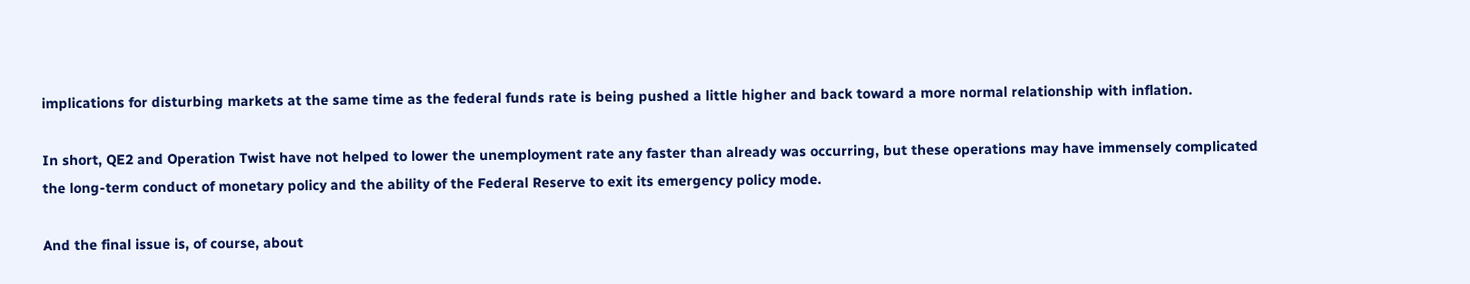implications for disturbing markets at the same time as the federal funds rate is being pushed a little higher and back toward a more normal relationship with inflation.

In short, QE2 and Operation Twist have not helped to lower the unemployment rate any faster than already was occurring, but these operations may have immensely complicated the long-term conduct of monetary policy and the ability of the Federal Reserve to exit its emergency policy mode.

And the final issue is, of course, about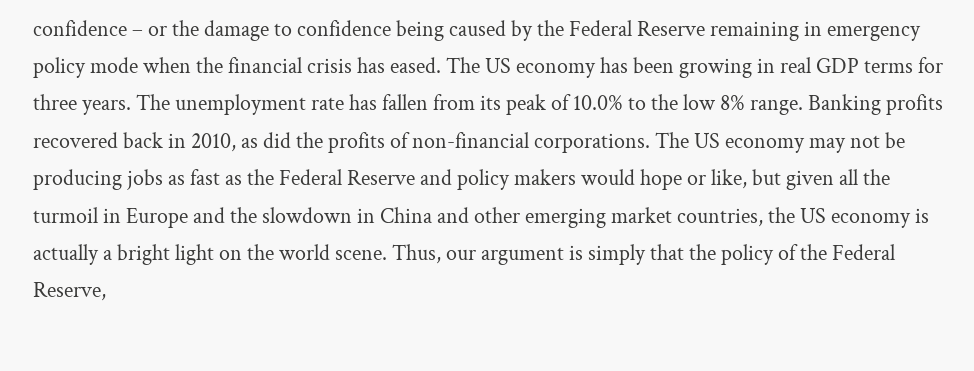confidence – or the damage to confidence being caused by the Federal Reserve remaining in emergency policy mode when the financial crisis has eased. The US economy has been growing in real GDP terms for three years. The unemployment rate has fallen from its peak of 10.0% to the low 8% range. Banking profits recovered back in 2010, as did the profits of non-financial corporations. The US economy may not be producing jobs as fast as the Federal Reserve and policy makers would hope or like, but given all the turmoil in Europe and the slowdown in China and other emerging market countries, the US economy is actually a bright light on the world scene. Thus, our argument is simply that the policy of the Federal Reserve,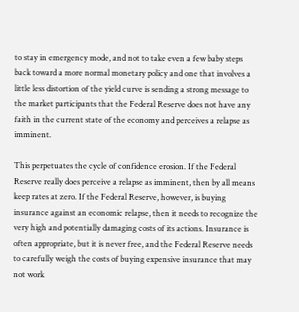to stay in emergency mode, and not to take even a few baby steps back toward a more normal monetary policy and one that involves a little less distortion of the yield curve is sending a strong message to the market participants that the Federal Reserve does not have any faith in the current state of the economy and perceives a relapse as imminent.

This perpetuates the cycle of confidence erosion. If the Federal Reserve really does perceive a relapse as imminent, then by all means keep rates at zero. If the Federal Reserve, however, is buying insurance against an economic relapse, then it needs to recognize the very high and potentially damaging costs of its actions. Insurance is often appropriate, but it is never free, and the Federal Reserve needs to carefully weigh the costs of buying expensive insurance that may not work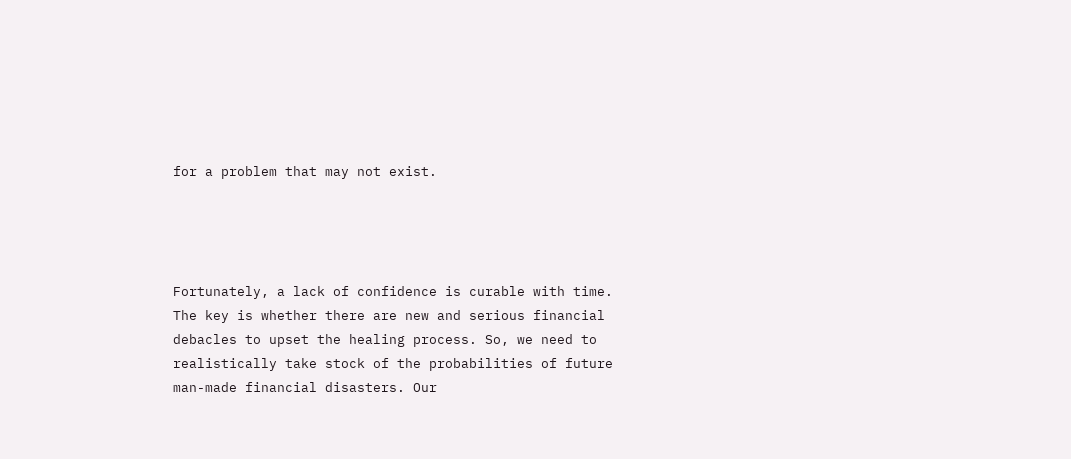for a problem that may not exist.




Fortunately, a lack of confidence is curable with time. The key is whether there are new and serious financial debacles to upset the healing process. So, we need to realistically take stock of the probabilities of future man-made financial disasters. Our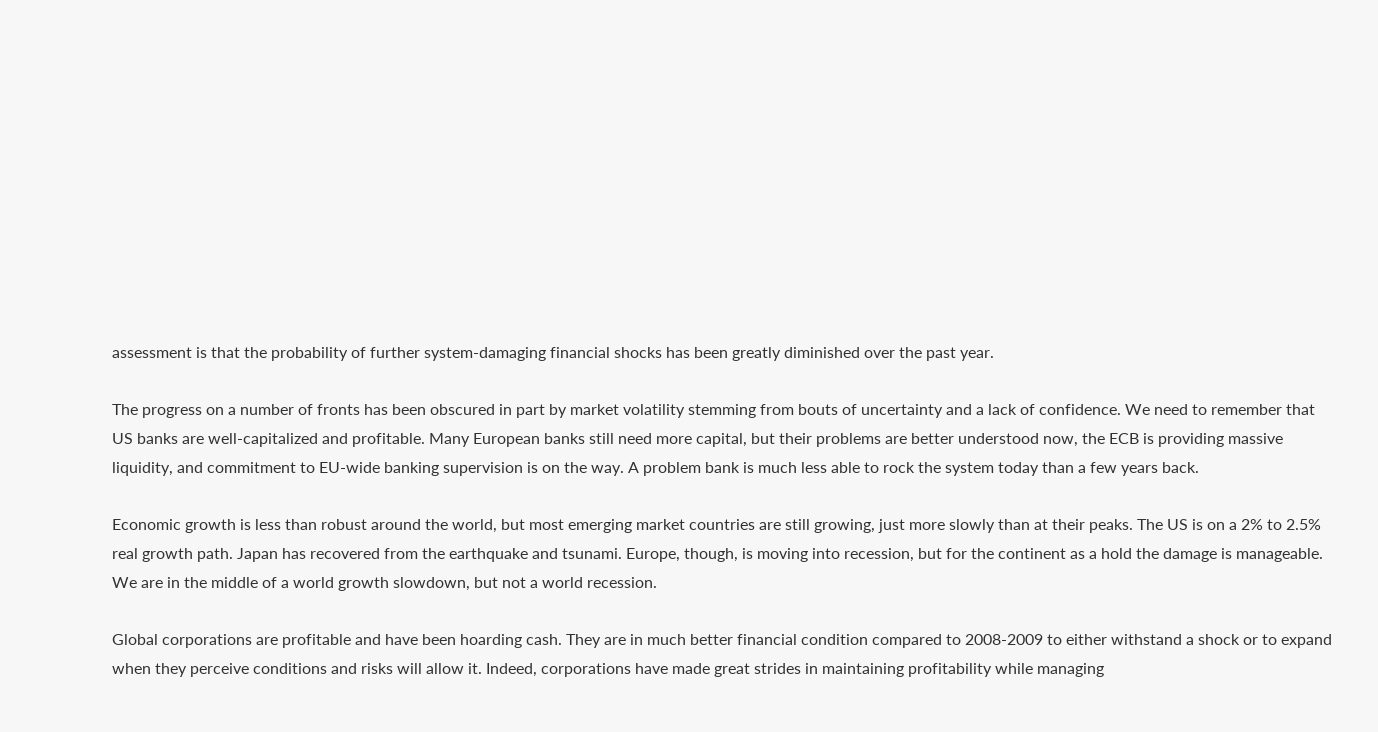assessment is that the probability of further system-damaging financial shocks has been greatly diminished over the past year.

The progress on a number of fronts has been obscured in part by market volatility stemming from bouts of uncertainty and a lack of confidence. We need to remember that US banks are well-capitalized and profitable. Many European banks still need more capital, but their problems are better understood now, the ECB is providing massive liquidity, and commitment to EU-wide banking supervision is on the way. A problem bank is much less able to rock the system today than a few years back.

Economic growth is less than robust around the world, but most emerging market countries are still growing, just more slowly than at their peaks. The US is on a 2% to 2.5% real growth path. Japan has recovered from the earthquake and tsunami. Europe, though, is moving into recession, but for the continent as a hold the damage is manageable. We are in the middle of a world growth slowdown, but not a world recession.

Global corporations are profitable and have been hoarding cash. They are in much better financial condition compared to 2008-2009 to either withstand a shock or to expand when they perceive conditions and risks will allow it. Indeed, corporations have made great strides in maintaining profitability while managing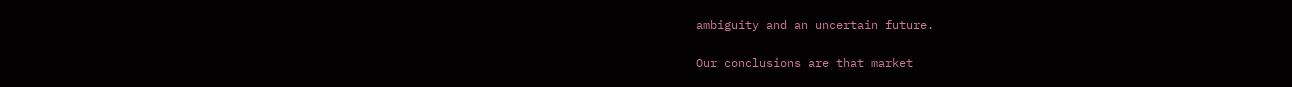ambiguity and an uncertain future.

Our conclusions are that market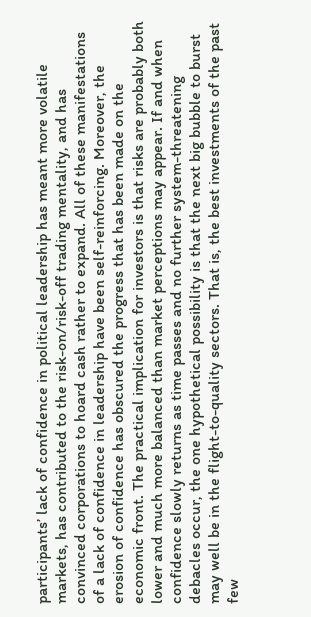participants’ lack of confidence in political leadership has meant more volatile markets, has contributed to the risk-on/risk-off trading mentality, and has convinced corporations to hoard cash rather to expand. All of these manifestations of a lack of confidence in leadership have been self-reinforcing. Moreover, the erosion of confidence has obscured the progress that has been made on the economic front. The practical implication for investors is that risks are probably both lower and much more balanced than market perceptions may appear. If and when confidence slowly returns as time passes and no further system-threatening debacles occur, the one hypothetical possibility is that the next big bubble to burst may well be in the flight-to-quality sectors. That is, the best investments of the past few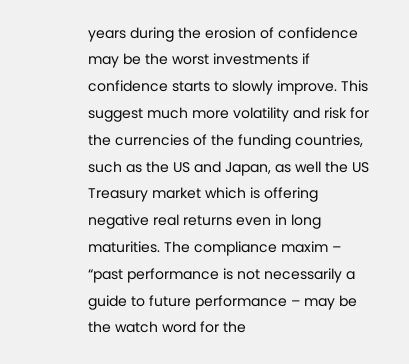years during the erosion of confidence may be the worst investments if confidence starts to slowly improve. This suggest much more volatility and risk for the currencies of the funding countries, such as the US and Japan, as well the US Treasury market which is offering negative real returns even in long maturities. The compliance maxim – “past performance is not necessarily a guide to future performance – may be the watch word for the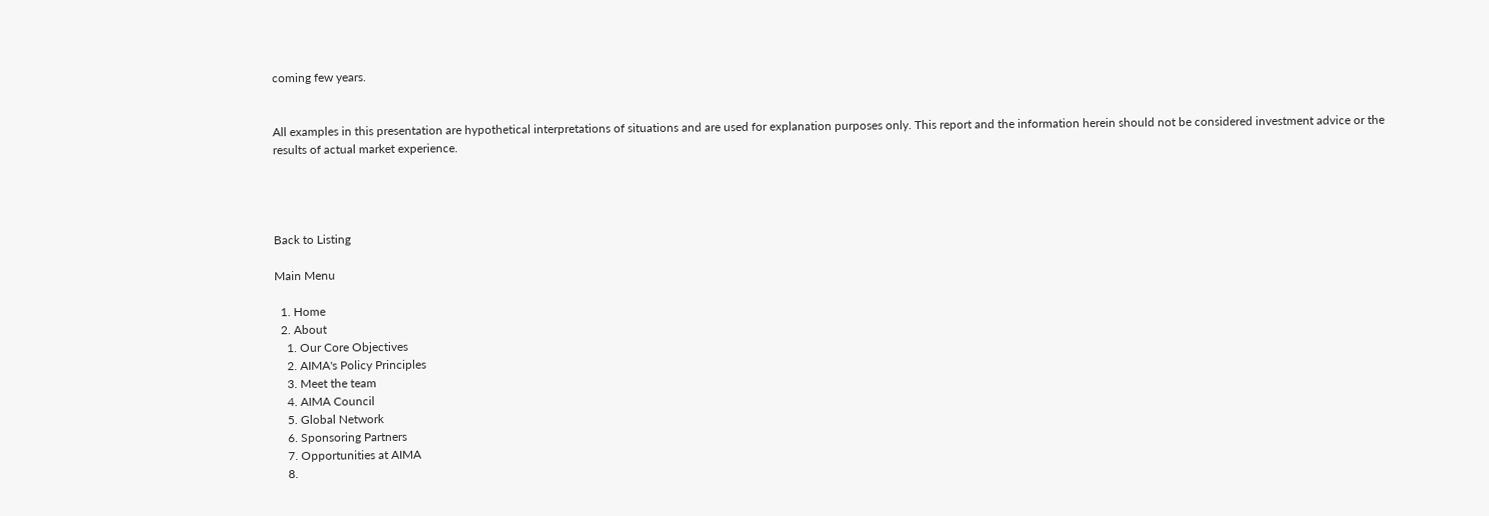coming few years.


All examples in this presentation are hypothetical interpretations of situations and are used for explanation purposes only. This report and the information herein should not be considered investment advice or the results of actual market experience.




Back to Listing

Main Menu

  1. Home
  2. About
    1. Our Core Objectives
    2. AIMA's Policy Principles
    3. Meet the team
    4. AIMA Council
    5. Global Network
    6. Sponsoring Partners
    7. Opportunities at AIMA
    8.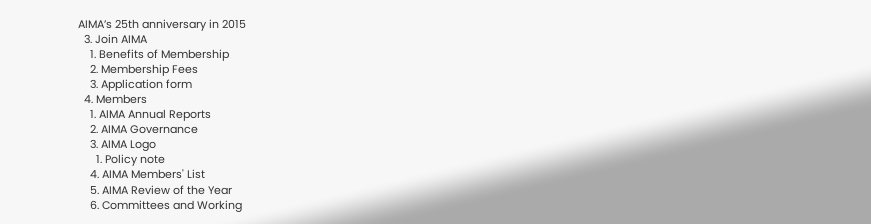AIMA’s 25th anniversary in 2015
  3. Join AIMA
    1. Benefits of Membership
    2. Membership Fees
    3. Application form
  4. Members
    1. AIMA Annual Reports
    2. AIMA Governance
    3. AIMA Logo
      1. Policy note
    4. AIMA Members' List
    5. AIMA Review of the Year
    6. Committees and Working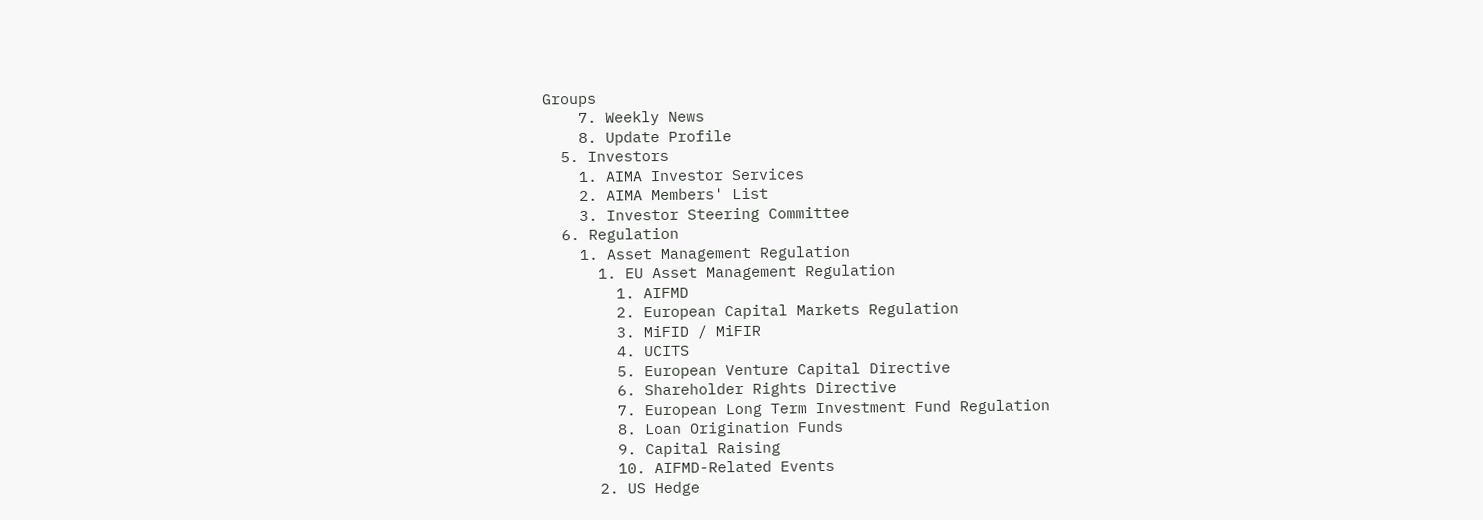Groups
    7. Weekly News
    8. Update Profile
  5. Investors
    1. AIMA Investor Services
    2. AIMA Members' List
    3. Investor Steering Committee
  6. Regulation
    1. Asset Management Regulation
      1. EU Asset Management Regulation
        1. AIFMD
        2. European Capital Markets Regulation
        3. MiFID / MiFIR
        4. UCITS
        5. European Venture Capital Directive
        6. Shareholder Rights Directive
        7. European Long Term Investment Fund Regulation
        8. Loan Origination Funds
        9. Capital Raising
        10. AIFMD-Related Events
      2. US Hedge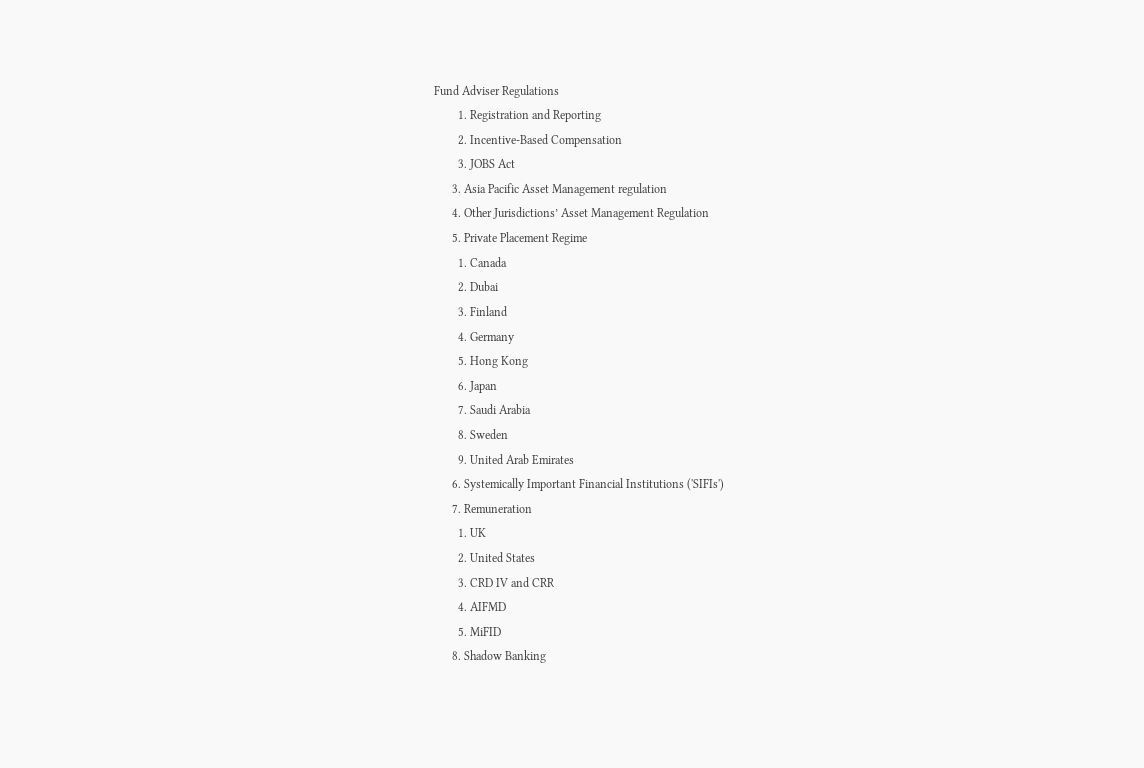Fund Adviser Regulations
        1. Registration and Reporting
        2. Incentive-Based Compensation
        3. JOBS Act
      3. Asia Pacific Asset Management regulation
      4. Other Jurisdictions’ Asset Management Regulation
      5. Private Placement Regime
        1. Canada
        2. Dubai
        3. Finland
        4. Germany
        5. Hong Kong
        6. Japan
        7. Saudi Arabia
        8. Sweden
        9. United Arab Emirates
      6. Systemically Important Financial Institutions ('SIFIs')
      7. Remuneration
        1. UK
        2. United States
        3. CRD IV and CRR
        4. AIFMD
        5. MiFID
      8. Shadow Banking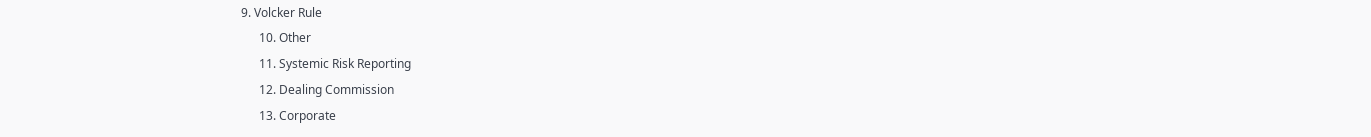9. Volcker Rule
      10. Other
      11. Systemic Risk Reporting
      12. Dealing Commission
      13. Corporate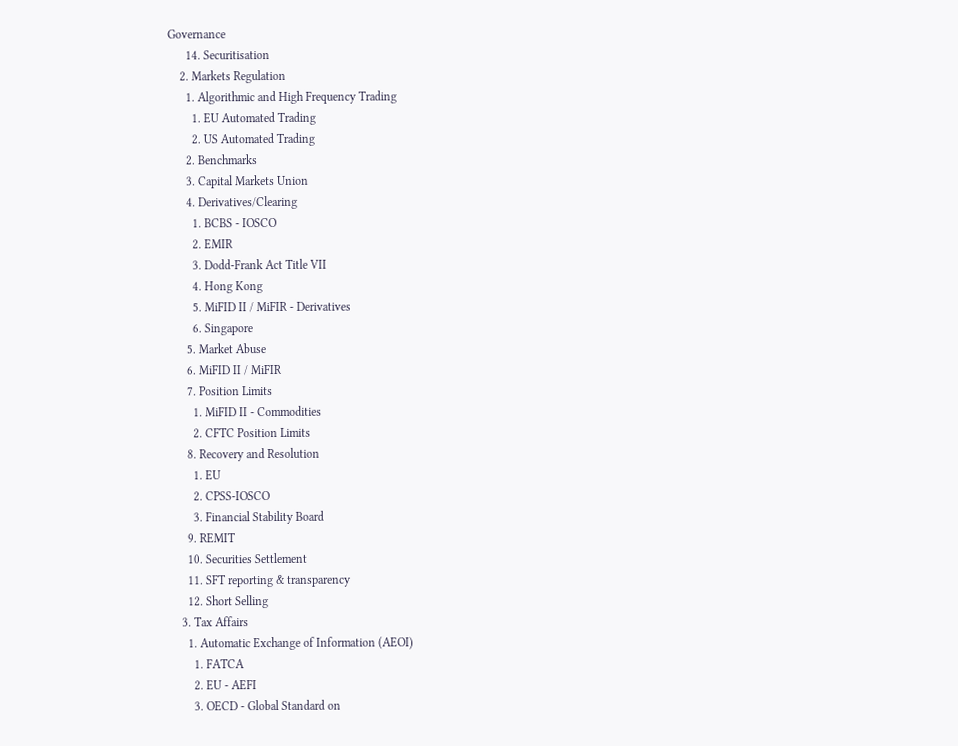Governance
      14. Securitisation
    2. Markets Regulation
      1. Algorithmic and High Frequency Trading
        1. EU Automated Trading
        2. US Automated Trading
      2. Benchmarks
      3. Capital Markets Union
      4. Derivatives/Clearing
        1. BCBS - IOSCO
        2. EMIR
        3. Dodd-Frank Act Title VII
        4. Hong Kong
        5. MiFID II / MiFIR - Derivatives
        6. Singapore
      5. Market Abuse
      6. MiFID II / MiFIR
      7. Position Limits
        1. MiFID II - Commodities
        2. CFTC Position Limits
      8. Recovery and Resolution
        1. EU
        2. CPSS-IOSCO
        3. Financial Stability Board
      9. REMIT
      10. Securities Settlement
      11. SFT reporting & transparency
      12. Short Selling
    3. Tax Affairs
      1. Automatic Exchange of Information (AEOI)
        1. FATCA
        2. EU - AEFI
        3. OECD - Global Standard on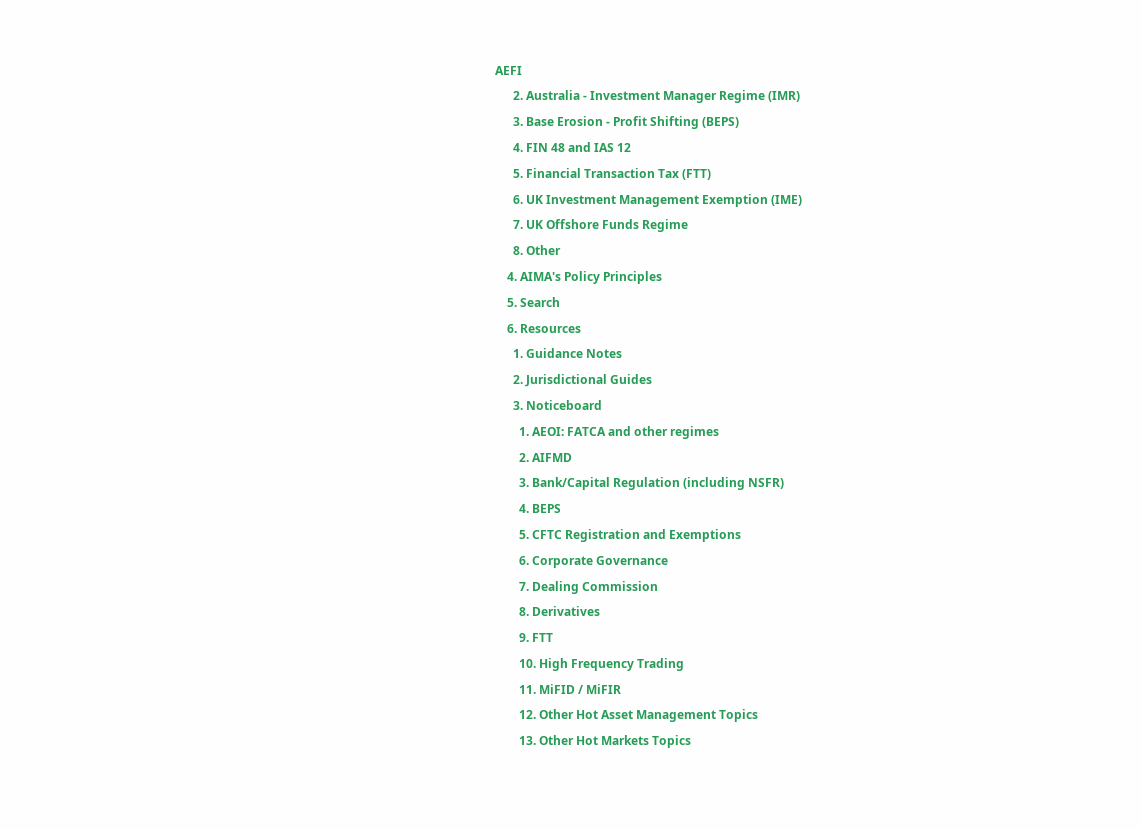AEFI
      2. Australia - Investment Manager Regime (IMR)
      3. Base Erosion - Profit Shifting (BEPS)
      4. FIN 48 and IAS 12
      5. Financial Transaction Tax (FTT)
      6. UK Investment Management Exemption (IME)
      7. UK Offshore Funds Regime
      8. Other
    4. AIMA's Policy Principles
    5. Search
    6. Resources
      1. Guidance Notes
      2. Jurisdictional Guides
      3. Noticeboard
        1. AEOI: FATCA and other regimes
        2. AIFMD
        3. Bank/Capital Regulation (including NSFR)
        4. BEPS
        5. CFTC Registration and Exemptions
        6. Corporate Governance
        7. Dealing Commission
        8. Derivatives
        9. FTT
        10. High Frequency Trading
        11. MiFID / MiFIR
        12. Other Hot Asset Management Topics
        13. Other Hot Markets Topics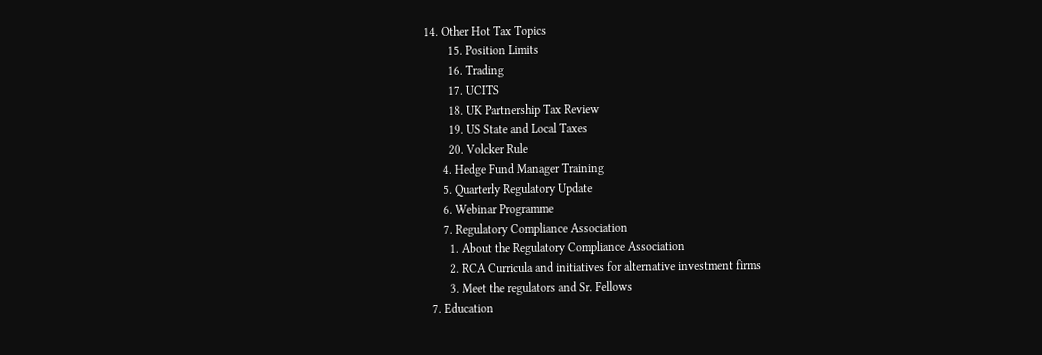14. Other Hot Tax Topics
        15. Position Limits
        16. Trading
        17. UCITS
        18. UK Partnership Tax Review
        19. US State and Local Taxes
        20. Volcker Rule
      4. Hedge Fund Manager Training
      5. Quarterly Regulatory Update
      6. Webinar Programme
      7. Regulatory Compliance Association
        1. About the Regulatory Compliance Association
        2. RCA Curricula and initiatives for alternative investment firms
        3. Meet the regulators and Sr. Fellows
  7. Education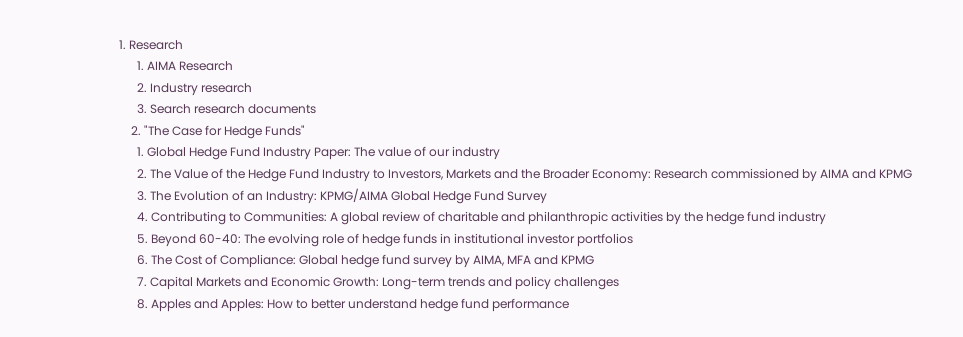1. Research
      1. AIMA Research
      2. Industry research
      3. Search research documents
    2. "The Case for Hedge Funds"
      1. Global Hedge Fund Industry Paper: The value of our industry
      2. The Value of the Hedge Fund Industry to Investors, Markets and the Broader Economy: Research commissioned by AIMA and KPMG
      3. The Evolution of an Industry: KPMG/AIMA Global Hedge Fund Survey
      4. Contributing to Communities: A global review of charitable and philanthropic activities by the hedge fund industry
      5. Beyond 60-40: The evolving role of hedge funds in institutional investor portfolios
      6. The Cost of Compliance: Global hedge fund survey by AIMA, MFA and KPMG
      7. Capital Markets and Economic Growth: Long-term trends and policy challenges
      8. Apples and Apples: How to better understand hedge fund performance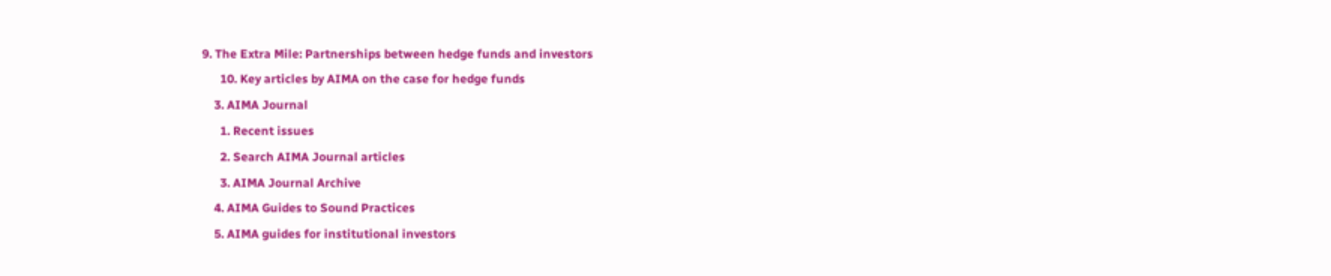9. The Extra Mile: Partnerships between hedge funds and investors
      10. Key articles by AIMA on the case for hedge funds
    3. AIMA Journal
      1. Recent issues
      2. Search AIMA Journal articles
      3. AIMA Journal Archive
    4. AIMA Guides to Sound Practices
    5. AIMA guides for institutional investors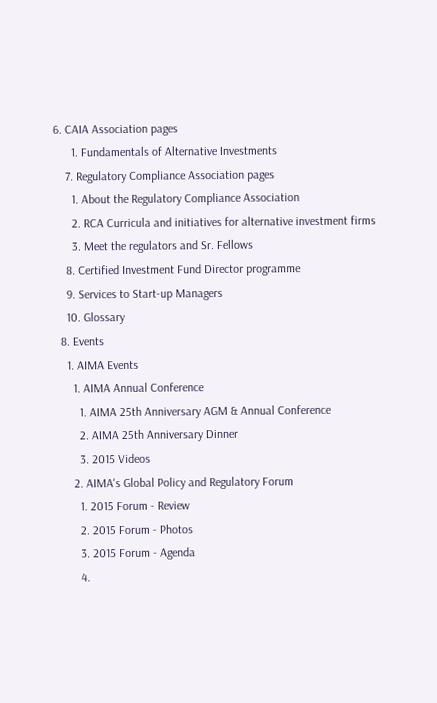6. CAIA Association pages
      1. Fundamentals of Alternative Investments
    7. Regulatory Compliance Association pages
      1. About the Regulatory Compliance Association
      2. RCA Curricula and initiatives for alternative investment firms
      3. Meet the regulators and Sr. Fellows
    8. Certified Investment Fund Director programme
    9. Services to Start-up Managers
    10. Glossary
  8. Events
    1. AIMA Events
      1. AIMA Annual Conference
        1. AIMA 25th Anniversary AGM & Annual Conference
        2. AIMA 25th Anniversary Dinner
        3. 2015 Videos
      2. AIMA's Global Policy and Regulatory Forum
        1. 2015 Forum - Review
        2. 2015 Forum - Photos
        3. 2015 Forum - Agenda
        4.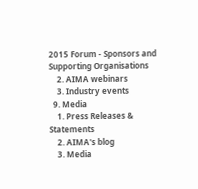2015 Forum - Sponsors and Supporting Organisations
    2. AIMA webinars
    3. Industry events
  9. Media
    1. Press Releases & Statements
    2. AIMA's blog
    3. Media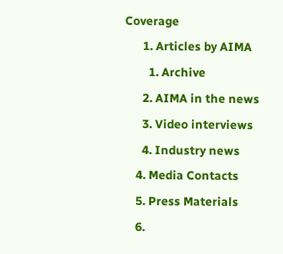Coverage
      1. Articles by AIMA
        1. Archive
      2. AIMA in the news
      3. Video interviews
      4. Industry news
    4. Media Contacts
    5. Press Materials
    6.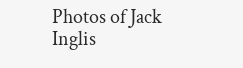Photos of Jack Inglis